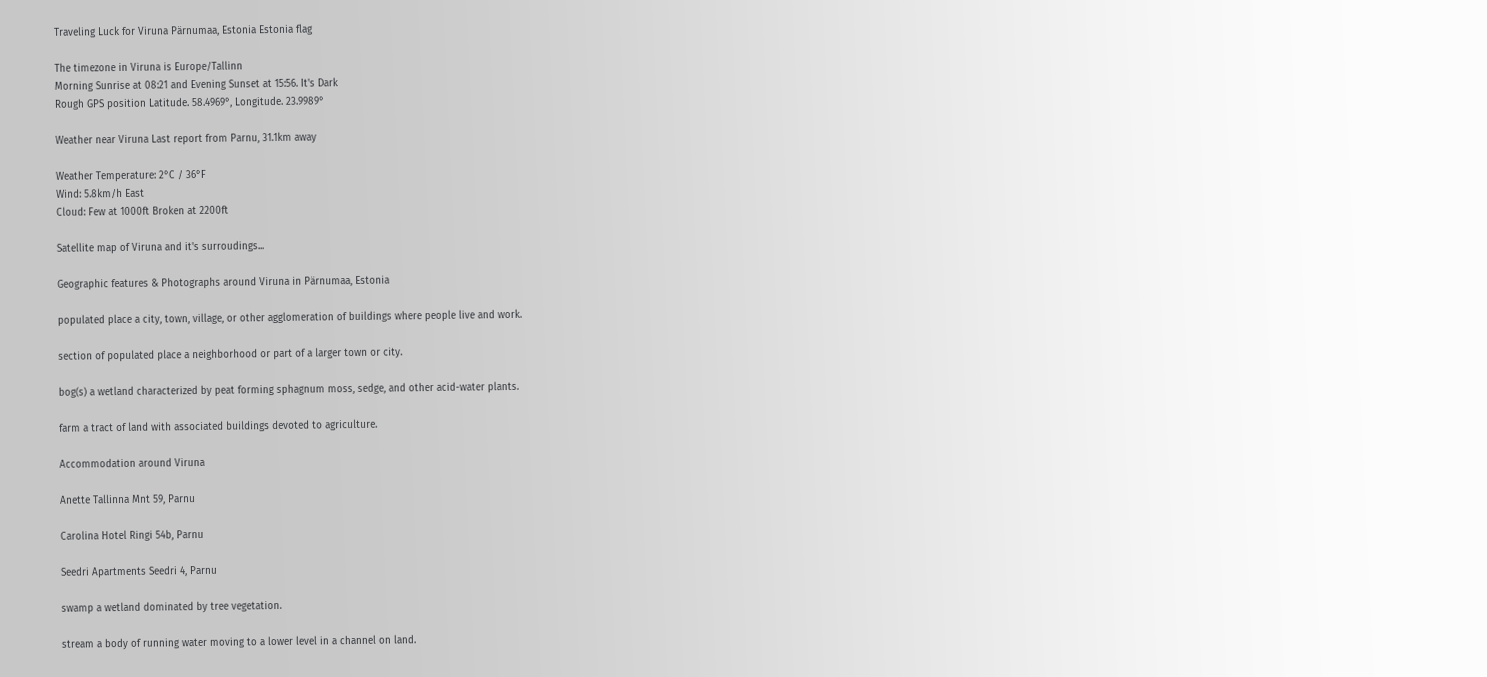Traveling Luck for Viruna Pärnumaa, Estonia Estonia flag

The timezone in Viruna is Europe/Tallinn
Morning Sunrise at 08:21 and Evening Sunset at 15:56. It's Dark
Rough GPS position Latitude. 58.4969°, Longitude. 23.9989°

Weather near Viruna Last report from Parnu, 31.1km away

Weather Temperature: 2°C / 36°F
Wind: 5.8km/h East
Cloud: Few at 1000ft Broken at 2200ft

Satellite map of Viruna and it's surroudings...

Geographic features & Photographs around Viruna in Pärnumaa, Estonia

populated place a city, town, village, or other agglomeration of buildings where people live and work.

section of populated place a neighborhood or part of a larger town or city.

bog(s) a wetland characterized by peat forming sphagnum moss, sedge, and other acid-water plants.

farm a tract of land with associated buildings devoted to agriculture.

Accommodation around Viruna

Anette Tallinna Mnt 59, Parnu

Carolina Hotel Ringi 54b, Parnu

Seedri Apartments Seedri 4, Parnu

swamp a wetland dominated by tree vegetation.

stream a body of running water moving to a lower level in a channel on land.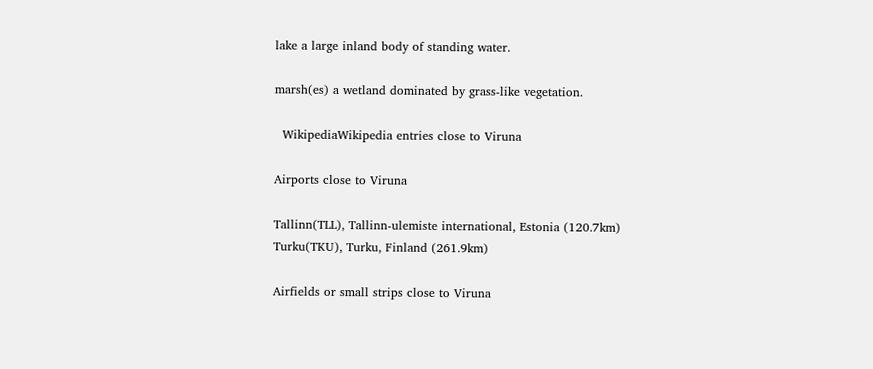lake a large inland body of standing water.

marsh(es) a wetland dominated by grass-like vegetation.

  WikipediaWikipedia entries close to Viruna

Airports close to Viruna

Tallinn(TLL), Tallinn-ulemiste international, Estonia (120.7km)
Turku(TKU), Turku, Finland (261.9km)

Airfields or small strips close to Viruna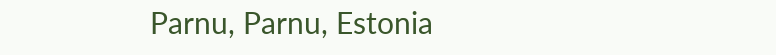Parnu, Parnu, Estonia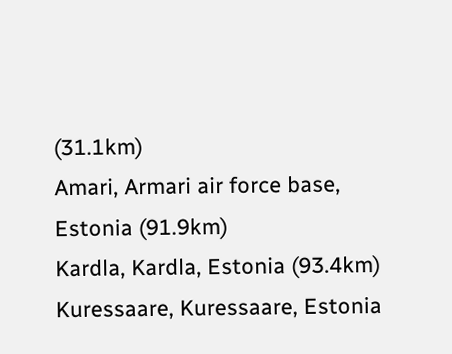(31.1km)
Amari, Armari air force base, Estonia (91.9km)
Kardla, Kardla, Estonia (93.4km)
Kuressaare, Kuressaare, Estonia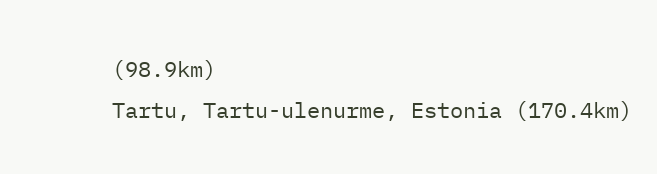(98.9km)
Tartu, Tartu-ulenurme, Estonia (170.4km)